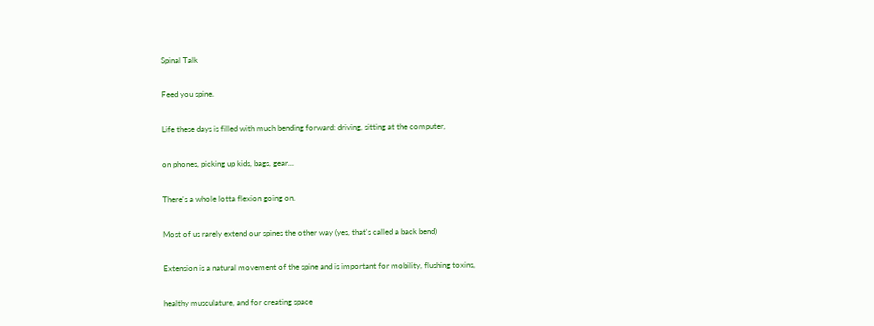Spinal Talk

Feed you spine.

Life these days is filled with much bending forward: driving, sitting at the computer,

on phones, picking up kids, bags, gear...

There's a whole lotta flexion going on.

Most of us rarely extend our spines the other way (yes, that's called a back bend)

Extension is a natural movement of the spine and is important for mobility, flushing toxins,

healthy musculature, and for creating space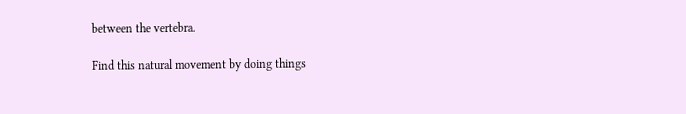between the vertebra.

Find this natural movement by doing things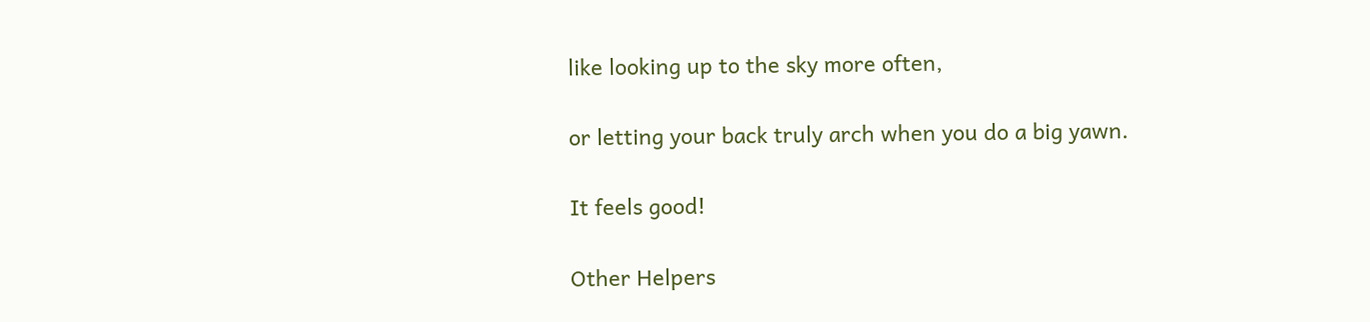like looking up to the sky more often,

or letting your back truly arch when you do a big yawn.

It feels good!

Other Helpers